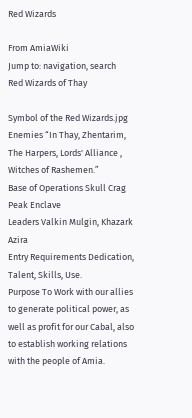Red Wizards

From AmiaWiki
Jump to: navigation, search
Red Wizards of Thay

Symbol of the Red Wizards.jpg
Enemies “In Thay, Zhentarim, The Harpers, Lords' Alliance , Witches of Rashemen.”
Base of Operations Skull Crag Peak Enclave
Leaders Valkin Mulgin, Khazark Azira
Entry Requirements Dedication, Talent, Skills, Use.
Purpose To Work with our allies to generate political power, as well as profit for our Cabal, also to establish working relations with the people of Amia.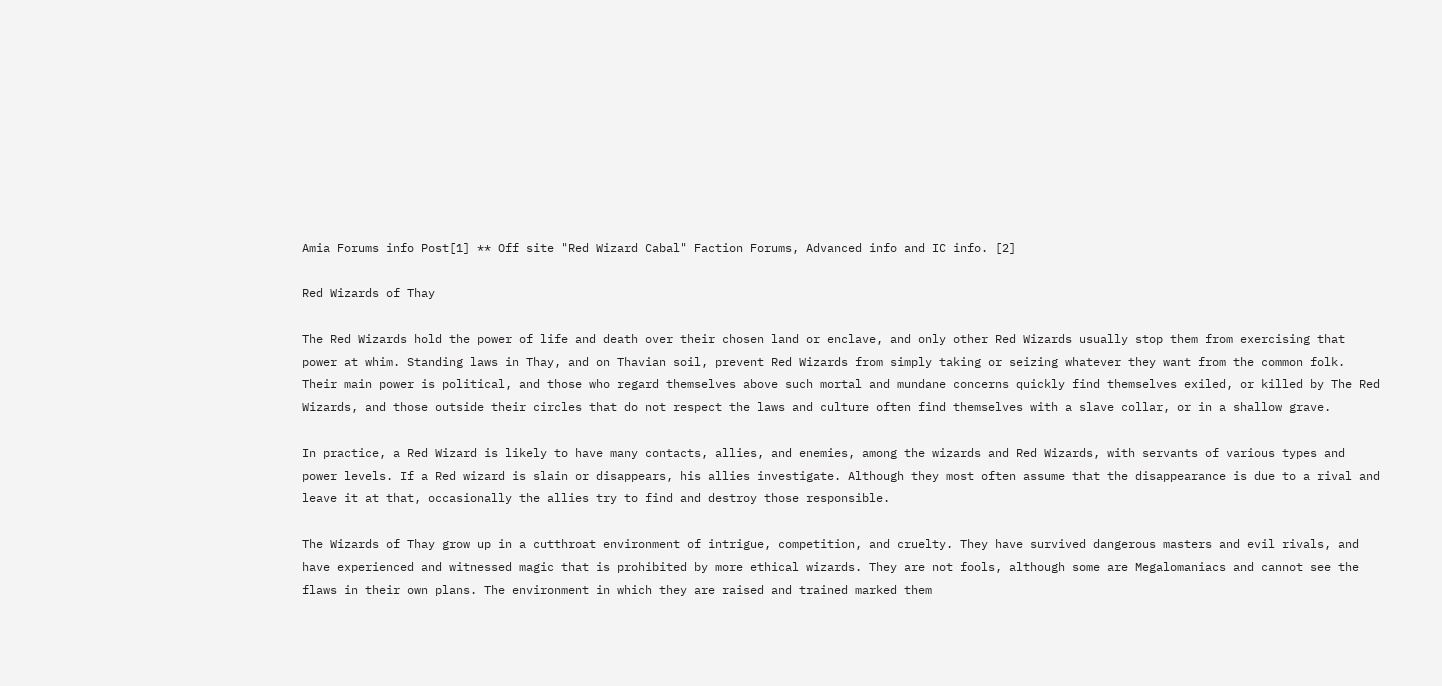Amia Forums info Post[1] ** Off site "Red Wizard Cabal" Faction Forums, Advanced info and IC info. [2]

Red Wizards of Thay

The Red Wizards hold the power of life and death over their chosen land or enclave, and only other Red Wizards usually stop them from exercising that power at whim. Standing laws in Thay, and on Thavian soil, prevent Red Wizards from simply taking or seizing whatever they want from the common folk. Their main power is political, and those who regard themselves above such mortal and mundane concerns quickly find themselves exiled, or killed by The Red Wizards, and those outside their circles that do not respect the laws and culture often find themselves with a slave collar, or in a shallow grave.

In practice, a Red Wizard is likely to have many contacts, allies, and enemies, among the wizards and Red Wizards, with servants of various types and power levels. If a Red wizard is slain or disappears, his allies investigate. Although they most often assume that the disappearance is due to a rival and leave it at that, occasionally the allies try to find and destroy those responsible.

The Wizards of Thay grow up in a cutthroat environment of intrigue, competition, and cruelty. They have survived dangerous masters and evil rivals, and have experienced and witnessed magic that is prohibited by more ethical wizards. They are not fools, although some are Megalomaniacs and cannot see the flaws in their own plans. The environment in which they are raised and trained marked them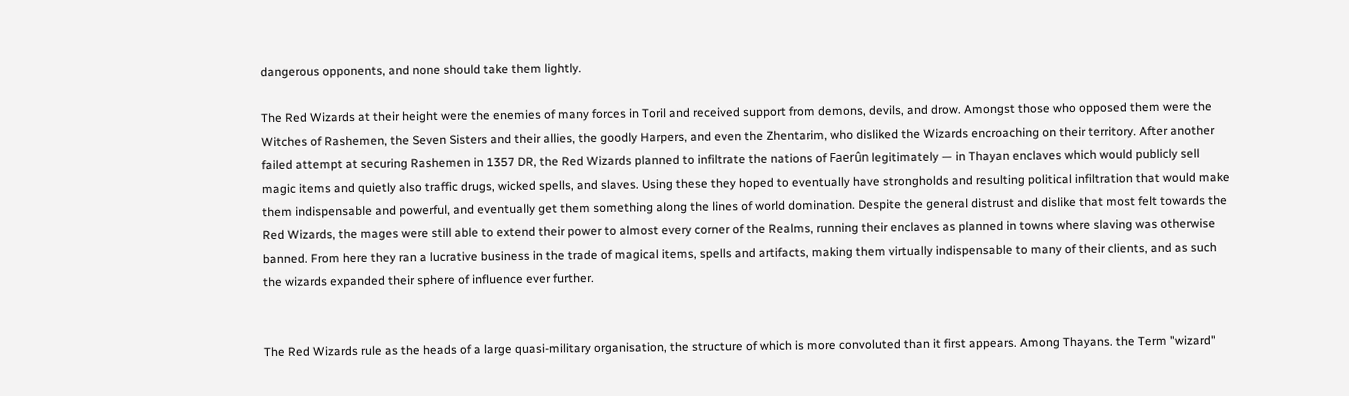dangerous opponents, and none should take them lightly.

The Red Wizards at their height were the enemies of many forces in Toril and received support from demons, devils, and drow. Amongst those who opposed them were the Witches of Rashemen, the Seven Sisters and their allies, the goodly Harpers, and even the Zhentarim, who disliked the Wizards encroaching on their territory. After another failed attempt at securing Rashemen in 1357 DR, the Red Wizards planned to infiltrate the nations of Faerûn legitimately — in Thayan enclaves which would publicly sell magic items and quietly also traffic drugs, wicked spells, and slaves. Using these they hoped to eventually have strongholds and resulting political infiltration that would make them indispensable and powerful, and eventually get them something along the lines of world domination. Despite the general distrust and dislike that most felt towards the Red Wizards, the mages were still able to extend their power to almost every corner of the Realms, running their enclaves as planned in towns where slaving was otherwise banned. From here they ran a lucrative business in the trade of magical items, spells and artifacts, making them virtually indispensable to many of their clients, and as such the wizards expanded their sphere of influence ever further.


The Red Wizards rule as the heads of a large quasi-military organisation, the structure of which is more convoluted than it first appears. Among Thayans. the Term "wizard"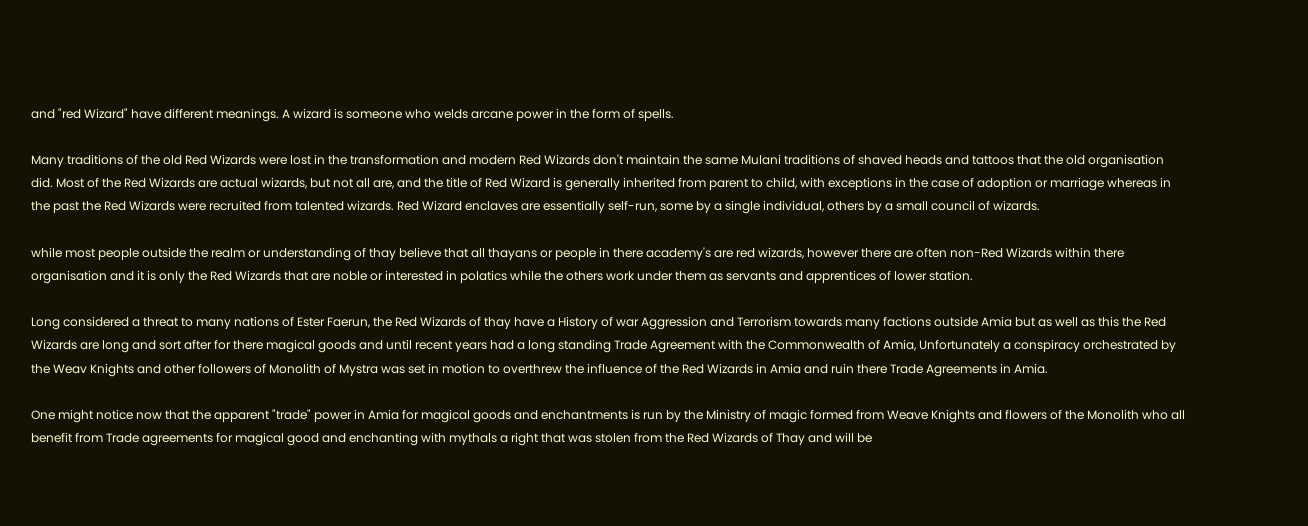and "red Wizard" have different meanings. A wizard is someone who welds arcane power in the form of spells.

Many traditions of the old Red Wizards were lost in the transformation and modern Red Wizards don't maintain the same Mulani traditions of shaved heads and tattoos that the old organisation did. Most of the Red Wizards are actual wizards, but not all are, and the title of Red Wizard is generally inherited from parent to child, with exceptions in the case of adoption or marriage whereas in the past the Red Wizards were recruited from talented wizards. Red Wizard enclaves are essentially self-run, some by a single individual, others by a small council of wizards.

while most people outside the realm or understanding of thay believe that all thayans or people in there academy's are red wizards, however there are often non-Red Wizards within there organisation and it is only the Red Wizards that are noble or interested in polatics while the others work under them as servants and apprentices of lower station.

Long considered a threat to many nations of Ester Faerun, the Red Wizards of thay have a History of war Aggression and Terrorism towards many factions outside Amia but as well as this the Red Wizards are long and sort after for there magical goods and until recent years had a long standing Trade Agreement with the Commonwealth of Amia, Unfortunately a conspiracy orchestrated by the Weav Knights and other followers of Monolith of Mystra was set in motion to overthrew the influence of the Red Wizards in Amia and ruin there Trade Agreements in Amia.

One might notice now that the apparent "trade" power in Amia for magical goods and enchantments is run by the Ministry of magic formed from Weave Knights and flowers of the Monolith who all benefit from Trade agreements for magical good and enchanting with mythals a right that was stolen from the Red Wizards of Thay and will be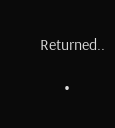Returned..

      •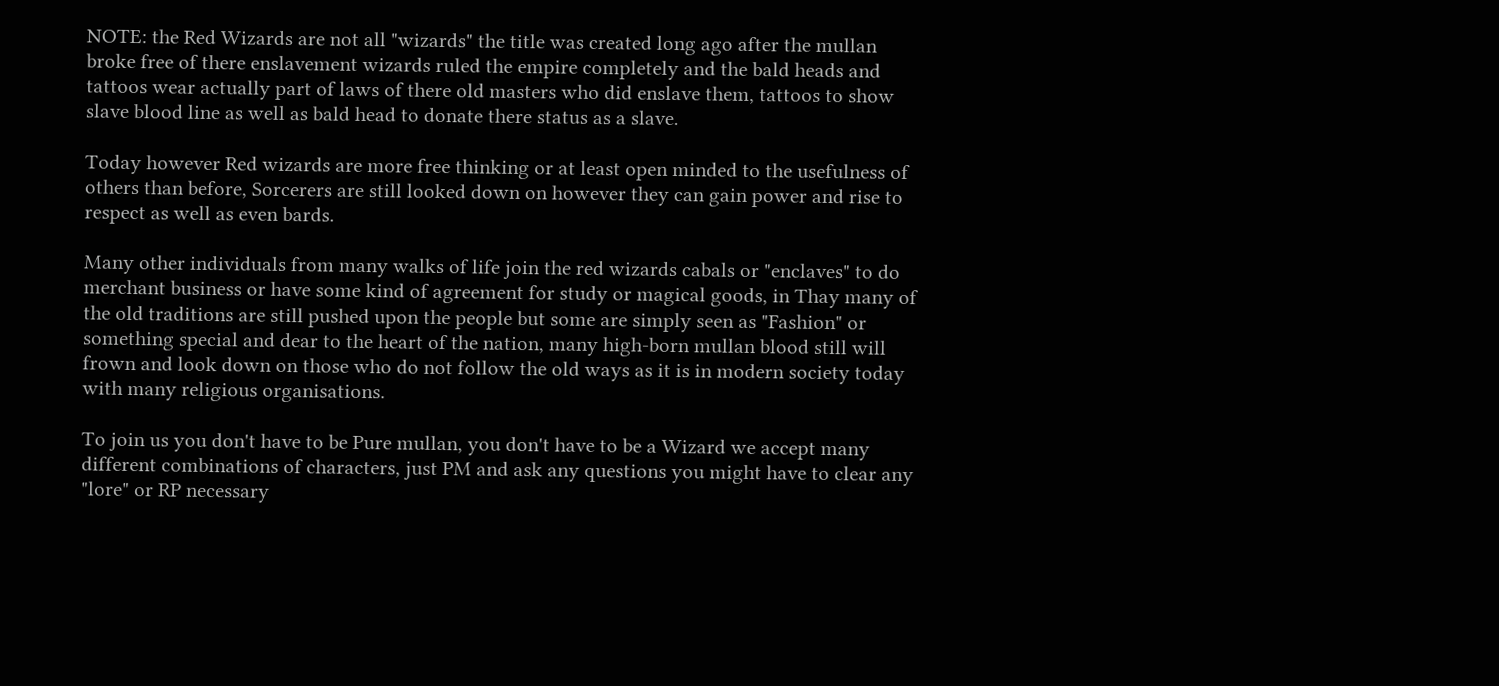NOTE: the Red Wizards are not all "wizards" the title was created long ago after the mullan broke free of there enslavement wizards ruled the empire completely and the bald heads and tattoos wear actually part of laws of there old masters who did enslave them, tattoos to show slave blood line as well as bald head to donate there status as a slave.

Today however Red wizards are more free thinking or at least open minded to the usefulness of others than before, Sorcerers are still looked down on however they can gain power and rise to respect as well as even bards.

Many other individuals from many walks of life join the red wizards cabals or "enclaves" to do merchant business or have some kind of agreement for study or magical goods, in Thay many of the old traditions are still pushed upon the people but some are simply seen as "Fashion" or something special and dear to the heart of the nation, many high-born mullan blood still will frown and look down on those who do not follow the old ways as it is in modern society today with many religious organisations.

To join us you don't have to be Pure mullan, you don't have to be a Wizard we accept many different combinations of characters, just PM and ask any questions you might have to clear any "lore" or RP necessary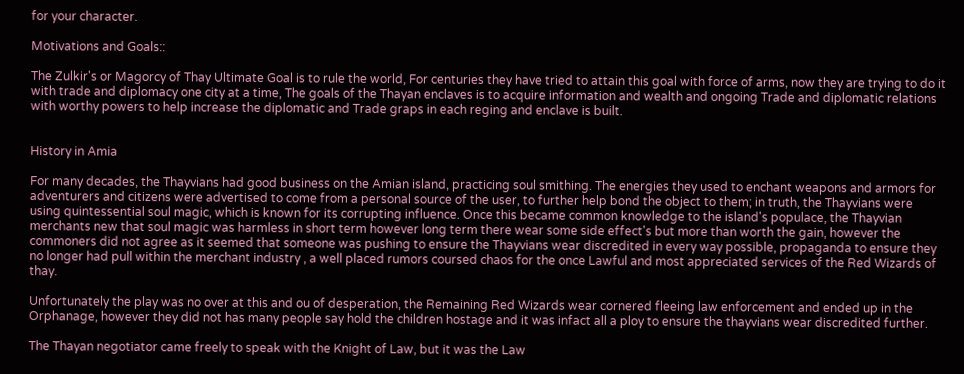for your character.

Motivations and Goals::

The Zulkir's or Magorcy of Thay Ultimate Goal is to rule the world, For centuries they have tried to attain this goal with force of arms, now they are trying to do it with trade and diplomacy one city at a time, The goals of the Thayan enclaves is to acquire information and wealth and ongoing Trade and diplomatic relations with worthy powers to help increase the diplomatic and Trade graps in each reging and enclave is built.


History in Amia

For many decades, the Thayvians had good business on the Amian island, practicing soul smithing. The energies they used to enchant weapons and armors for adventurers and citizens were advertised to come from a personal source of the user, to further help bond the object to them; in truth, the Thayvians were using quintessential soul magic, which is known for its corrupting influence. Once this became common knowledge to the island's populace, the Thayvian merchants new that soul magic was harmless in short term however long term there wear some side effect's but more than worth the gain, however the commoners did not agree as it seemed that someone was pushing to ensure the Thayvians wear discredited in every way possible, propaganda to ensure they no longer had pull within the merchant industry , a well placed rumors coursed chaos for the once Lawful and most appreciated services of the Red Wizards of thay.

Unfortunately the play was no over at this and ou of desperation, the Remaining Red Wizards wear cornered fleeing law enforcement and ended up in the Orphanage, however they did not has many people say hold the children hostage and it was infact all a ploy to ensure the thayvians wear discredited further.

The Thayan negotiator came freely to speak with the Knight of Law, but it was the Law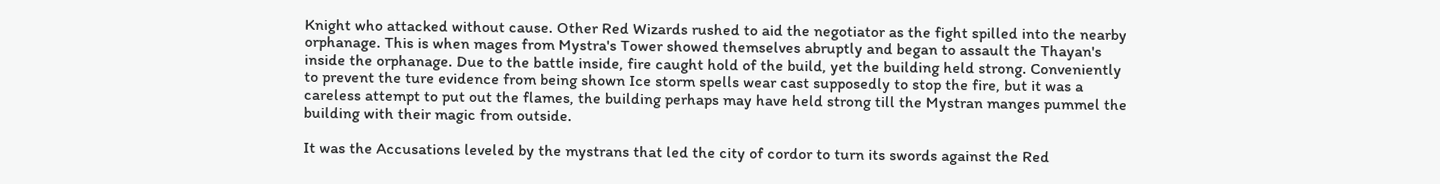Knight who attacked without cause. Other Red Wizards rushed to aid the negotiator as the fight spilled into the nearby orphanage. This is when mages from Mystra's Tower showed themselves abruptly and began to assault the Thayan's inside the orphanage. Due to the battle inside, fire caught hold of the build, yet the building held strong. Conveniently to prevent the ture evidence from being shown Ice storm spells wear cast supposedly to stop the fire, but it was a careless attempt to put out the flames, the building perhaps may have held strong till the Mystran manges pummel the building with their magic from outside.

It was the Accusations leveled by the mystrans that led the city of cordor to turn its swords against the Red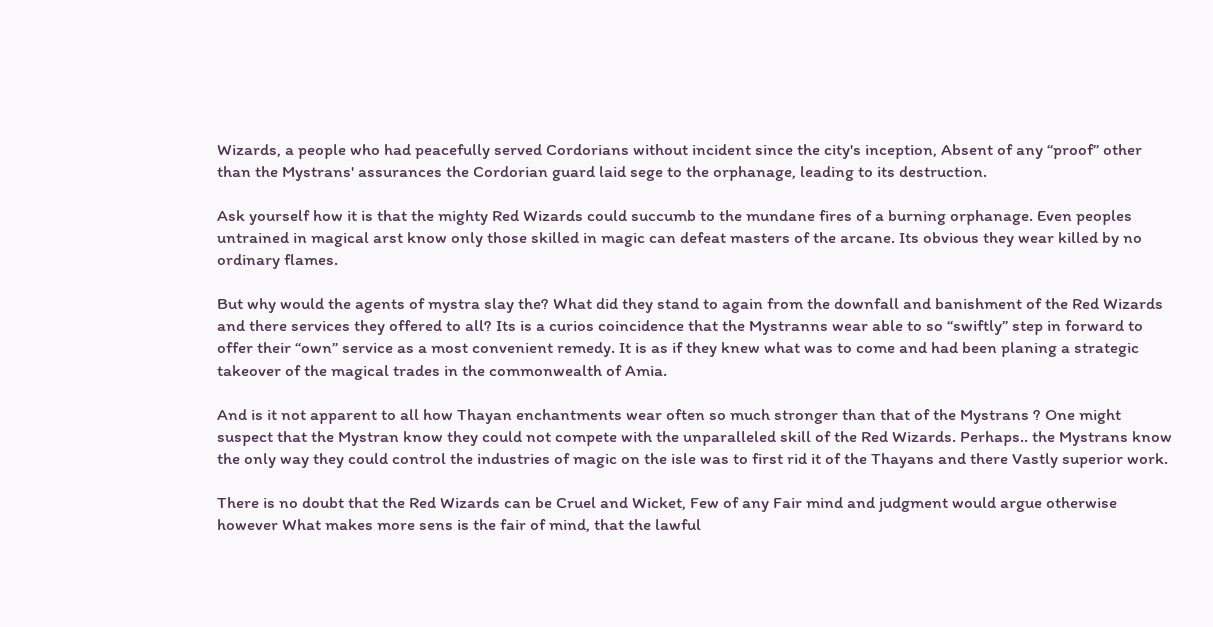Wizards, a people who had peacefully served Cordorians without incident since the city's inception, Absent of any “proof” other than the Mystrans' assurances the Cordorian guard laid sege to the orphanage, leading to its destruction.

Ask yourself how it is that the mighty Red Wizards could succumb to the mundane fires of a burning orphanage. Even peoples untrained in magical arst know only those skilled in magic can defeat masters of the arcane. Its obvious they wear killed by no ordinary flames.

But why would the agents of mystra slay the? What did they stand to again from the downfall and banishment of the Red Wizards and there services they offered to all? Its is a curios coincidence that the Mystranns wear able to so “swiftly” step in forward to offer their “own” service as a most convenient remedy. It is as if they knew what was to come and had been planing a strategic takeover of the magical trades in the commonwealth of Amia.

And is it not apparent to all how Thayan enchantments wear often so much stronger than that of the Mystrans ? One might suspect that the Mystran know they could not compete with the unparalleled skill of the Red Wizards. Perhaps.. the Mystrans know the only way they could control the industries of magic on the isle was to first rid it of the Thayans and there Vastly superior work.

There is no doubt that the Red Wizards can be Cruel and Wicket, Few of any Fair mind and judgment would argue otherwise however What makes more sens is the fair of mind, that the lawful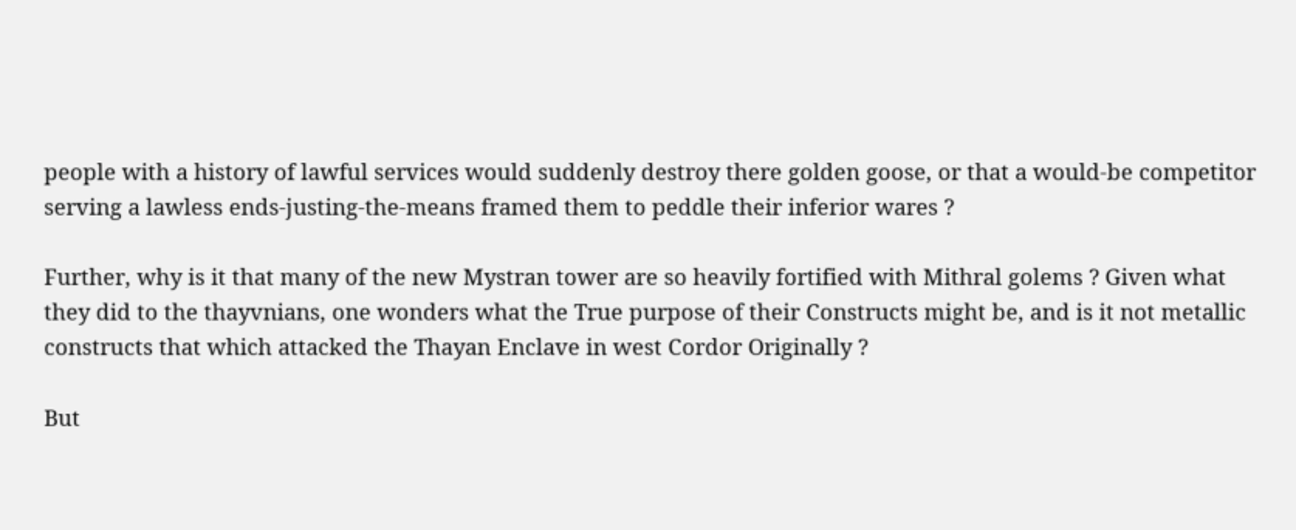people with a history of lawful services would suddenly destroy there golden goose, or that a would-be competitor serving a lawless ends-justing-the-means framed them to peddle their inferior wares ?

Further, why is it that many of the new Mystran tower are so heavily fortified with Mithral golems ? Given what they did to the thayvnians, one wonders what the True purpose of their Constructs might be, and is it not metallic constructs that which attacked the Thayan Enclave in west Cordor Originally ?

But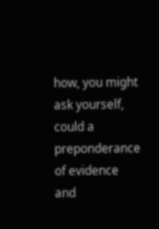how, you might ask yourself, could a preponderance of evidence and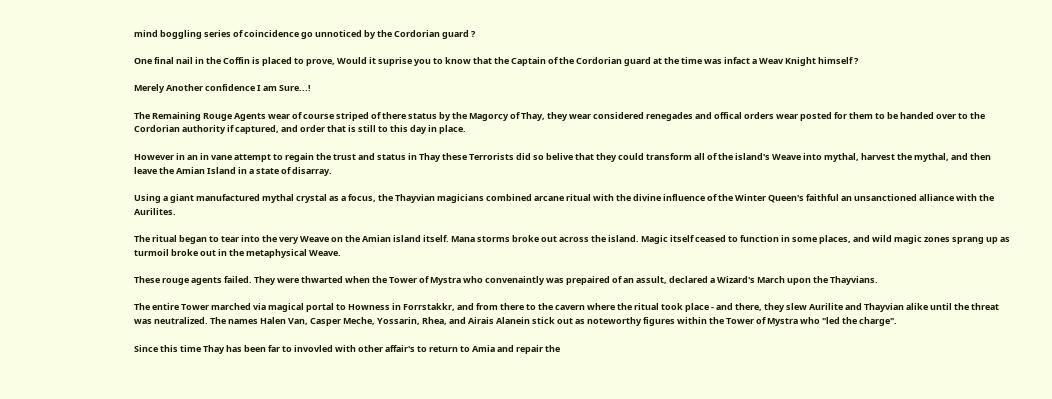mind boggling series of coincidence go unnoticed by the Cordorian guard ?

One final nail in the Coffin is placed to prove, Would it suprise you to know that the Captain of the Cordorian guard at the time was infact a Weav Knight himself ?

Merely Another confidence I am Sure...!

The Remaining Rouge Agents wear of course striped of there status by the Magorcy of Thay, they wear considered renegades and offical orders wear posted for them to be handed over to the Cordorian authority if captured, and order that is still to this day in place.

However in an in vane attempt to regain the trust and status in Thay these Terrorists did so belive that they could transform all of the island's Weave into mythal, harvest the mythal, and then leave the Amian Island in a state of disarray.

Using a giant manufactured mythal crystal as a focus, the Thayvian magicians combined arcane ritual with the divine influence of the Winter Queen's faithful an unsanctioned alliance with the Aurilites.

The ritual began to tear into the very Weave on the Amian island itself. Mana storms broke out across the island. Magic itself ceased to function in some places, and wild magic zones sprang up as turmoil broke out in the metaphysical Weave.

These rouge agents failed. They were thwarted when the Tower of Mystra who convenaintly was prepaired of an assult, declared a Wizard's March upon the Thayvians.

The entire Tower marched via magical portal to Howness in Forrstakkr, and from there to the cavern where the ritual took place - and there, they slew Aurilite and Thayvian alike until the threat was neutralized. The names Halen Van, Casper Meche, Yossarin, Rhea, and Airais Alanein stick out as noteworthy figures within the Tower of Mystra who "led the charge".

Since this time Thay has been far to invovled with other affair's to return to Amia and repair the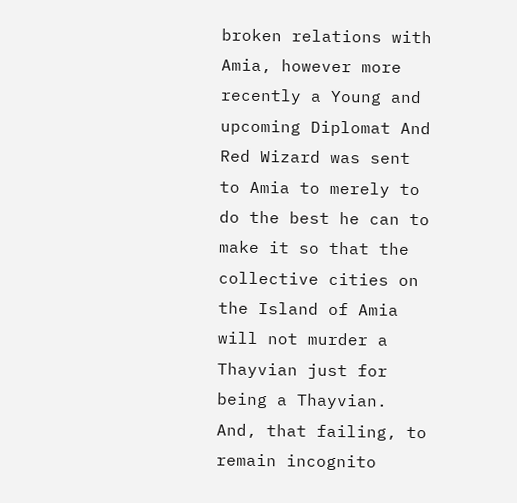broken relations with Amia, however more recently a Young and upcoming Diplomat And Red Wizard was sent to Amia to merely to do the best he can to make it so that the collective cities on the Island of Amia will not murder a Thayvian just for being a Thayvian. And, that failing, to remain incognito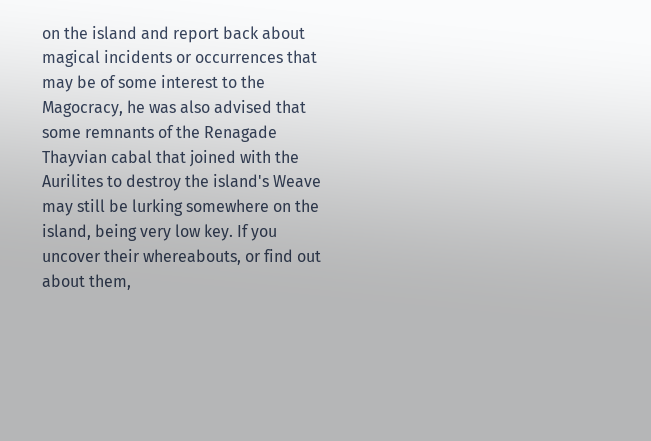on the island and report back about magical incidents or occurrences that may be of some interest to the Magocracy, he was also advised that some remnants of the Renagade Thayvian cabal that joined with the Aurilites to destroy the island's Weave may still be lurking somewhere on the island, being very low key. If you uncover their whereabouts, or find out about them,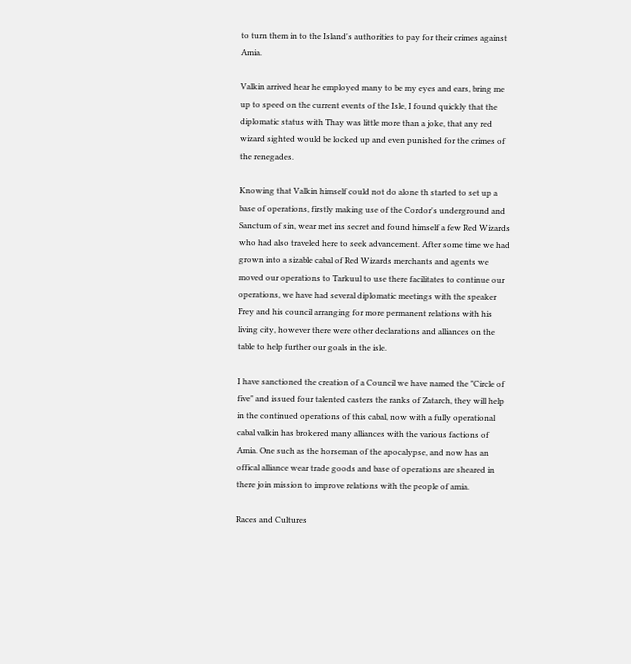to turn them in to the Island's authorities to pay for their crimes against Amia.

Valkin arrived hear he employed many to be my eyes and ears, bring me up to speed on the current events of the Isle, I found quickly that the diplomatic status with Thay was little more than a joke, that any red wizard sighted would be locked up and even punished for the crimes of the renegades.

Knowing that Valkin himself could not do alone th started to set up a base of operations, firstly making use of the Cordor's underground and Sanctum of sin, wear met ins secret and found himself a few Red Wizards who had also traveled here to seek advancement. After some time we had grown into a sizable cabal of Red Wizards merchants and agents we moved our operations to Tarkuul to use there facilitates to continue our operations, we have had several diplomatic meetings with the speaker Frey and his council arranging for more permanent relations with his living city, however there were other declarations and alliances on the table to help further our goals in the isle.

I have sanctioned the creation of a Council we have named the "Circle of five" and issued four talented casters the ranks of Zatarch, they will help in the continued operations of this cabal, now with a fully operational cabal valkin has brokered many alliances with the various factions of Amia. One such as the horseman of the apocalypse, and now has an offical alliance wear trade goods and base of operations are sheared in there join mission to improve relations with the people of amia.

Races and Cultures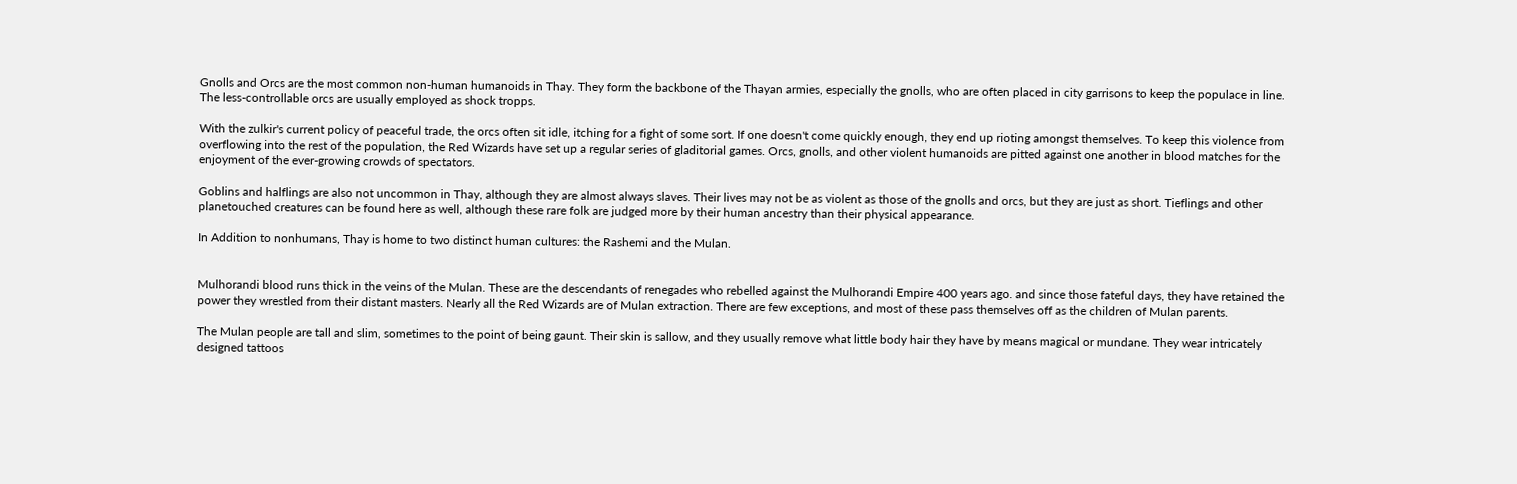Gnolls and Orcs are the most common non-human humanoids in Thay. They form the backbone of the Thayan armies, especially the gnolls, who are often placed in city garrisons to keep the populace in line. The less-controllable orcs are usually employed as shock tropps.

With the zulkir's current policy of peaceful trade, the orcs often sit idle, itching for a fight of some sort. If one doesn't come quickly enough, they end up rioting amongst themselves. To keep this violence from overflowing into the rest of the population, the Red Wizards have set up a regular series of gladitorial games. Orcs, gnolls, and other violent humanoids are pitted against one another in blood matches for the enjoyment of the ever-growing crowds of spectators.

Goblins and halflings are also not uncommon in Thay, although they are almost always slaves. Their lives may not be as violent as those of the gnolls and orcs, but they are just as short. Tieflings and other planetouched creatures can be found here as well, although these rare folk are judged more by their human ancestry than their physical appearance.

In Addition to nonhumans, Thay is home to two distinct human cultures: the Rashemi and the Mulan.


Mulhorandi blood runs thick in the veins of the Mulan. These are the descendants of renegades who rebelled against the Mulhorandi Empire 400 years ago. and since those fateful days, they have retained the power they wrestled from their distant masters. Nearly all the Red Wizards are of Mulan extraction. There are few exceptions, and most of these pass themselves off as the children of Mulan parents.

The Mulan people are tall and slim, sometimes to the point of being gaunt. Their skin is sallow, and they usually remove what little body hair they have by means magical or mundane. They wear intricately designed tattoos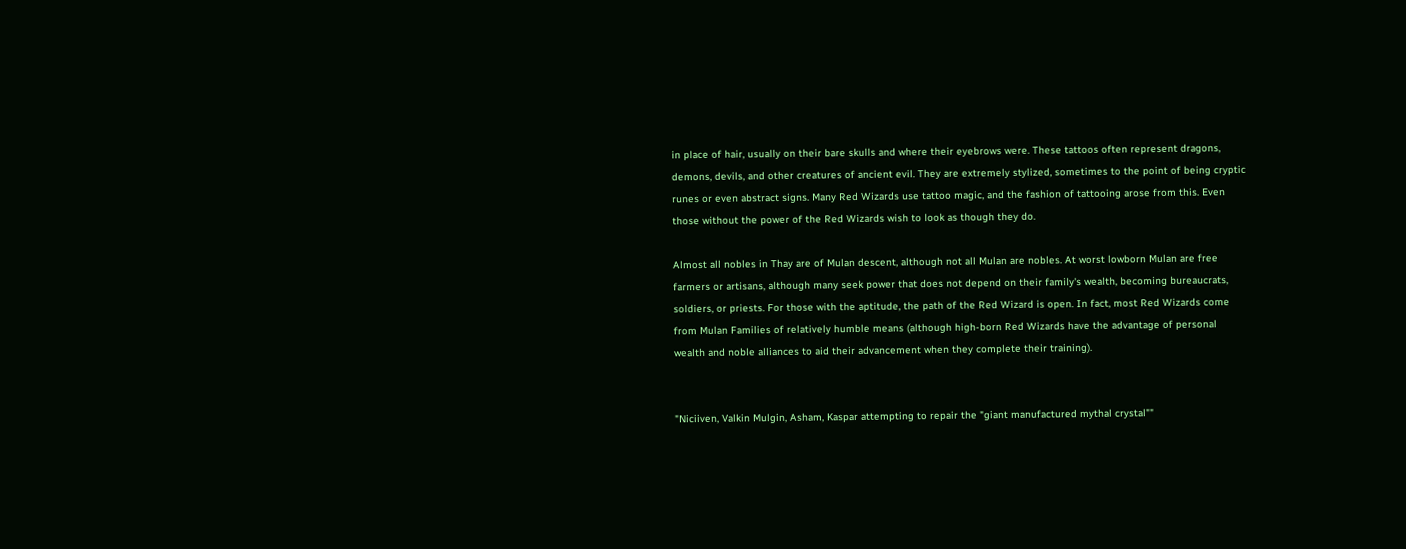in place of hair, usually on their bare skulls and where their eyebrows were. These tattoos often represent dragons, demons, devils, and other creatures of ancient evil. They are extremely stylized, sometimes to the point of being cryptic runes or even abstract signs. Many Red Wizards use tattoo magic, and the fashion of tattooing arose from this. Even those without the power of the Red Wizards wish to look as though they do.

Almost all nobles in Thay are of Mulan descent, although not all Mulan are nobles. At worst lowborn Mulan are free farmers or artisans, although many seek power that does not depend on their family's wealth, becoming bureaucrats, soldiers, or priests. For those with the aptitude, the path of the Red Wizard is open. In fact, most Red Wizards come from Mulan Families of relatively humble means (although high-born Red Wizards have the advantage of personal wealth and noble alliances to aid their advancement when they complete their training).


"Niciiven, Valkin Mulgin, Asham, Kaspar attempting to repair the "giant manufactured mythal crystal""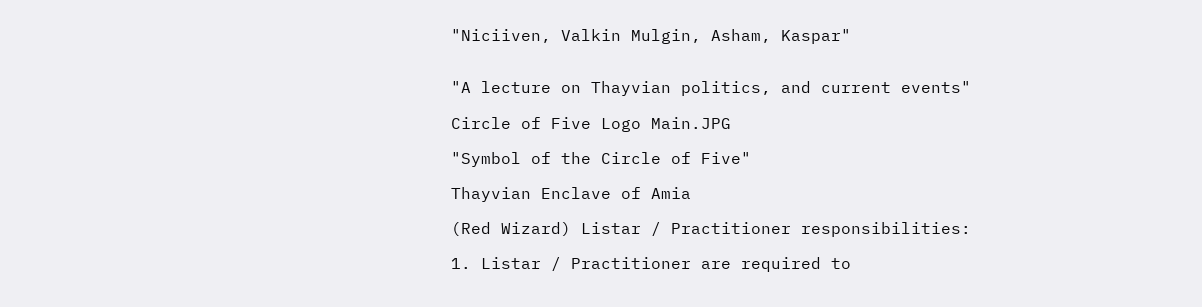"Niciiven, Valkin Mulgin, Asham, Kaspar"


"A lecture on Thayvian politics, and current events"

Circle of Five Logo Main.JPG

"Symbol of the Circle of Five"

Thayvian Enclave of Amia

(Red Wizard) Listar / Practitioner responsibilities:

1. Listar / Practitioner are required to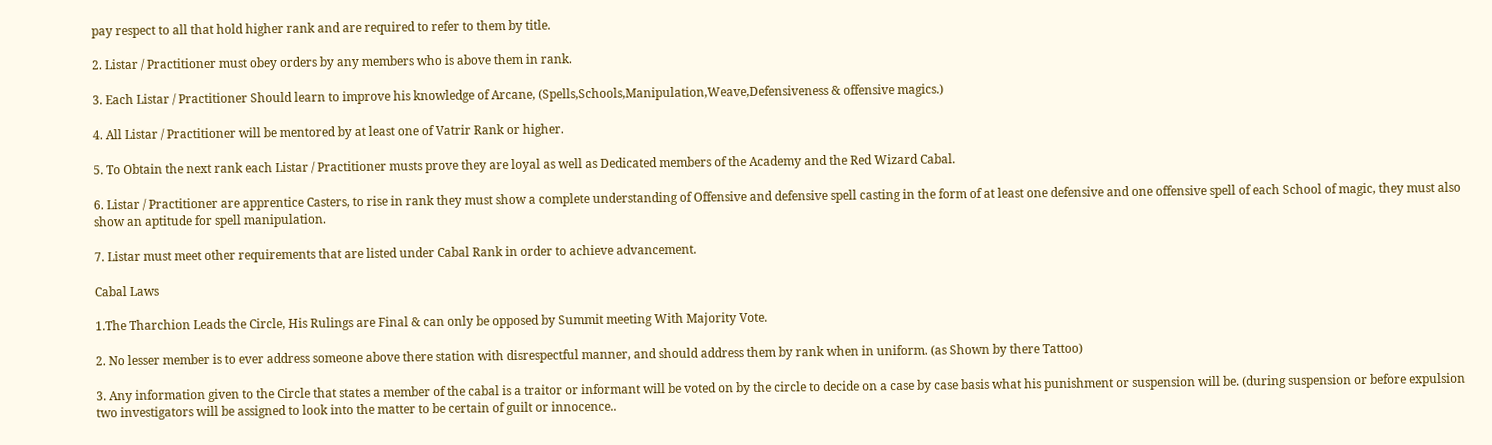pay respect to all that hold higher rank and are required to refer to them by title.

2. Listar / Practitioner must obey orders by any members who is above them in rank.

3. Each Listar / Practitioner Should learn to improve his knowledge of Arcane, (Spells,Schools,Manipulation,Weave,Defensiveness & offensive magics.)

4. All Listar / Practitioner will be mentored by at least one of Vatrir Rank or higher.

5. To Obtain the next rank each Listar / Practitioner musts prove they are loyal as well as Dedicated members of the Academy and the Red Wizard Cabal.

6. Listar / Practitioner are apprentice Casters, to rise in rank they must show a complete understanding of Offensive and defensive spell casting in the form of at least one defensive and one offensive spell of each School of magic, they must also show an aptitude for spell manipulation.

7. Listar must meet other requirements that are listed under Cabal Rank in order to achieve advancement.

Cabal Laws

1.The Tharchion Leads the Circle, His Rulings are Final & can only be opposed by Summit meeting With Majority Vote.

2. No lesser member is to ever address someone above there station with disrespectful manner, and should address them by rank when in uniform. (as Shown by there Tattoo)

3. Any information given to the Circle that states a member of the cabal is a traitor or informant will be voted on by the circle to decide on a case by case basis what his punishment or suspension will be. (during suspension or before expulsion two investigators will be assigned to look into the matter to be certain of guilt or innocence..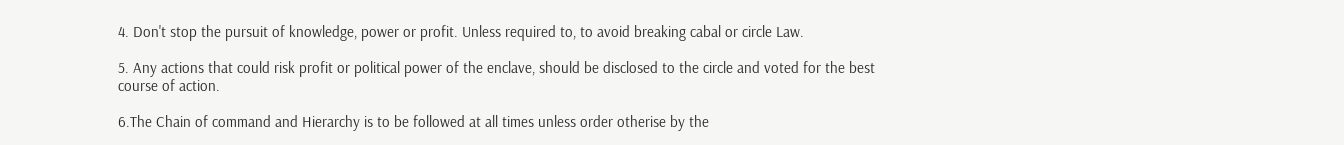4. Don't stop the pursuit of knowledge, power or profit. Unless required to, to avoid breaking cabal or circle Law.

5. Any actions that could risk profit or political power of the enclave, should be disclosed to the circle and voted for the best course of action.

6.The Chain of command and Hierarchy is to be followed at all times unless order otherise by the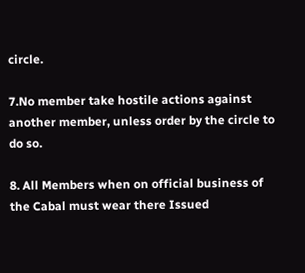circle.

7.No member take hostile actions against another member, unless order by the circle to do so.

8. All Members when on official business of the Cabal must wear there Issued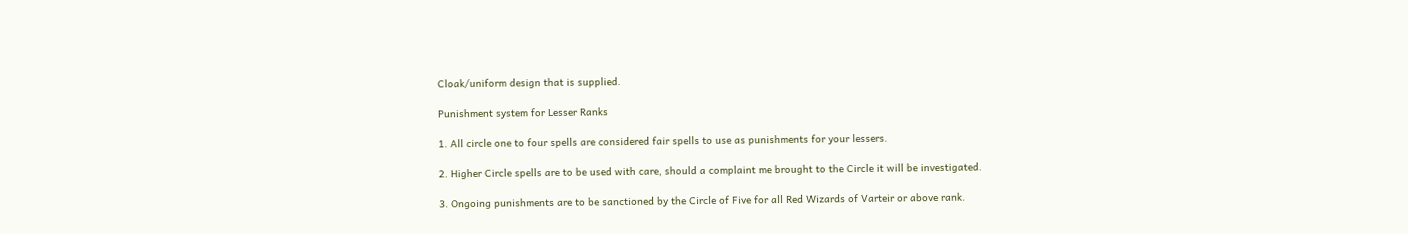Cloak/uniform design that is supplied.

Punishment system for Lesser Ranks

1. All circle one to four spells are considered fair spells to use as punishments for your lessers.

2. Higher Circle spells are to be used with care, should a complaint me brought to the Circle it will be investigated.

3. Ongoing punishments are to be sanctioned by the Circle of Five for all Red Wizards of Varteir or above rank.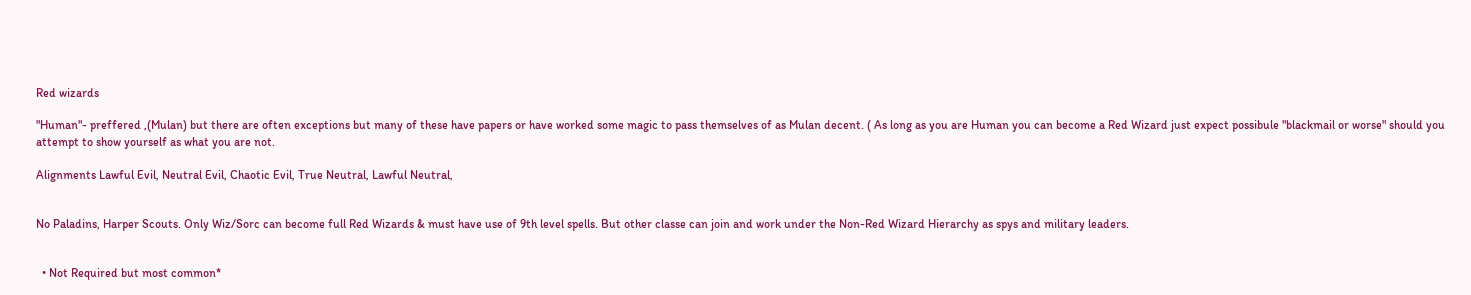Red wizards

"Human"- preffered ,(Mulan) but there are often exceptions but many of these have papers or have worked some magic to pass themselves of as Mulan decent. ( As long as you are Human you can become a Red Wizard just expect possibule "blackmail or worse" should you attempt to show yourself as what you are not.

Alignments Lawful Evil, Neutral Evil, Chaotic Evil, True Neutral, Lawful Neutral,


No Paladins, Harper Scouts. Only Wiz/Sorc can become full Red Wizards & must have use of 9th level spells. But other classe can join and work under the Non-Red Wizard Hierarchy as spys and military leaders.


  • Not Required but most common*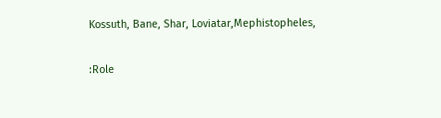Kossuth, Bane, Shar, Loviatar,Mephistopheles,

:Role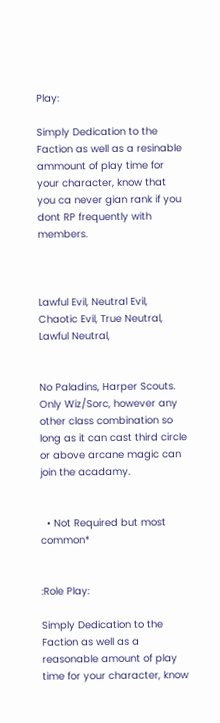Play:

Simply Dedication to the Faction as well as a resinable ammount of play time for your character, know that you ca never gian rank if you dont RP frequently with members.



Lawful Evil, Neutral Evil, Chaotic Evil, True Neutral, Lawful Neutral,


No Paladins, Harper Scouts. Only Wiz/Sorc, however any other class combination so long as it can cast third circle or above arcane magic can join the acadamy.


  • Not Required but most common*


:Role Play:

Simply Dedication to the Faction as well as a reasonable amount of play time for your character, know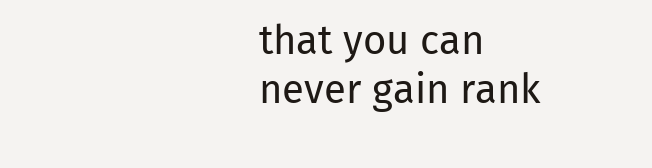that you can never gain rank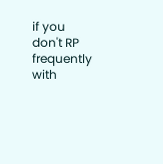if you don't RP frequently with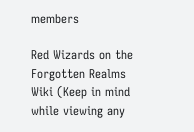members

Red Wizards on the Forgotten Realms Wiki (Keep in mind while viewing any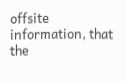offsite information, that the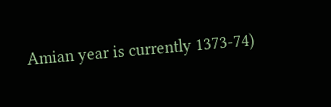Amian year is currently 1373-74)